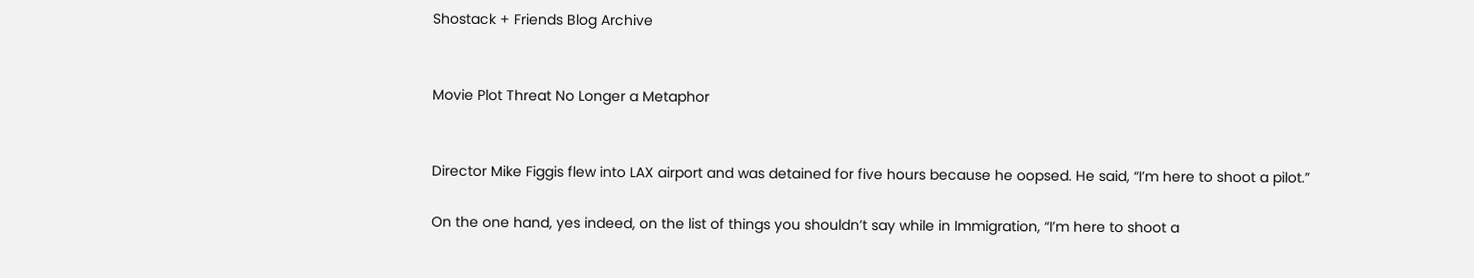Shostack + Friends Blog Archive


Movie Plot Threat No Longer a Metaphor


Director Mike Figgis flew into LAX airport and was detained for five hours because he oopsed. He said, “I’m here to shoot a pilot.”

On the one hand, yes indeed, on the list of things you shouldn’t say while in Immigration, “I’m here to shoot a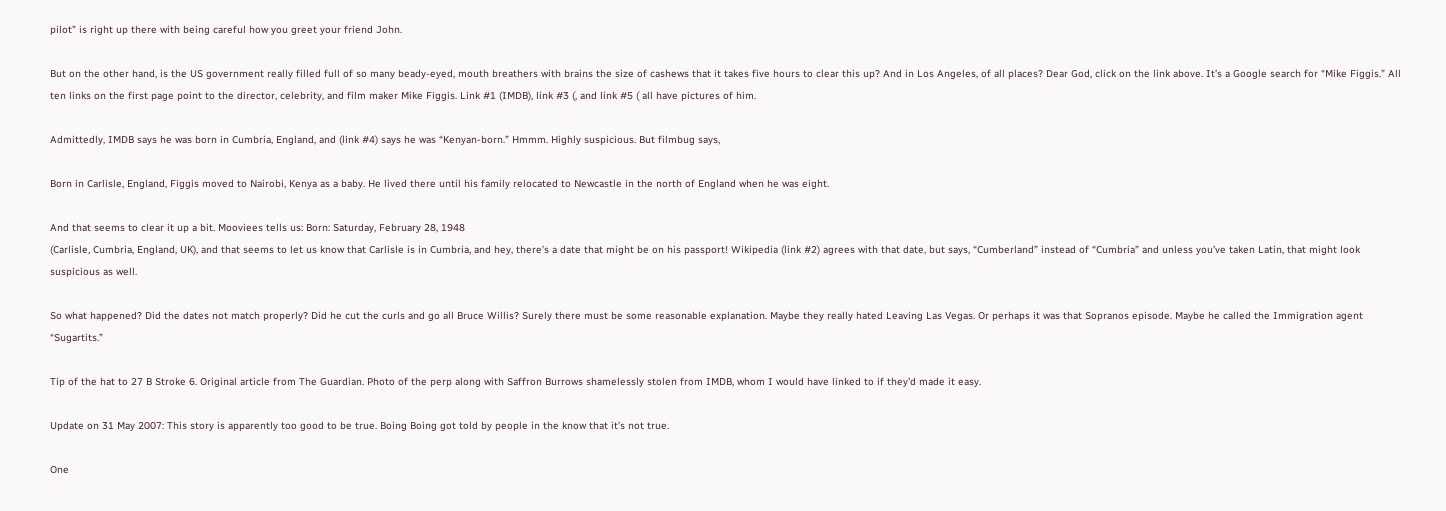pilot” is right up there with being careful how you greet your friend John.

But on the other hand, is the US government really filled full of so many beady-eyed, mouth breathers with brains the size of cashews that it takes five hours to clear this up? And in Los Angeles, of all places? Dear God, click on the link above. It’s a Google search for “Mike Figgis.” All ten links on the first page point to the director, celebrity, and film maker Mike Figgis. Link #1 (IMDB), link #3 (, and link #5 ( all have pictures of him.

Admittedly, IMDB says he was born in Cumbria, England, and (link #4) says he was “Kenyan-born.” Hmmm. Highly suspicious. But filmbug says,

Born in Carlisle, England, Figgis moved to Nairobi, Kenya as a baby. He lived there until his family relocated to Newcastle in the north of England when he was eight.

And that seems to clear it up a bit. Mooviees tells us: Born: Saturday, February 28, 1948
(Carlisle, Cumbria, England, UK), and that seems to let us know that Carlisle is in Cumbria, and hey, there’s a date that might be on his passport! Wikipedia (link #2) agrees with that date, but says, “Cumberland” instead of “Cumbria” and unless you’ve taken Latin, that might look suspicious as well.

So what happened? Did the dates not match properly? Did he cut the curls and go all Bruce Willis? Surely there must be some reasonable explanation. Maybe they really hated Leaving Las Vegas. Or perhaps it was that Sopranos episode. Maybe he called the Immigration agent “Sugartits.”

Tip of the hat to 27 B Stroke 6. Original article from The Guardian. Photo of the perp along with Saffron Burrows shamelessly stolen from IMDB, whom I would have linked to if they’d made it easy.

Update on 31 May 2007: This story is apparently too good to be true. Boing Boing got told by people in the know that it’s not true.

One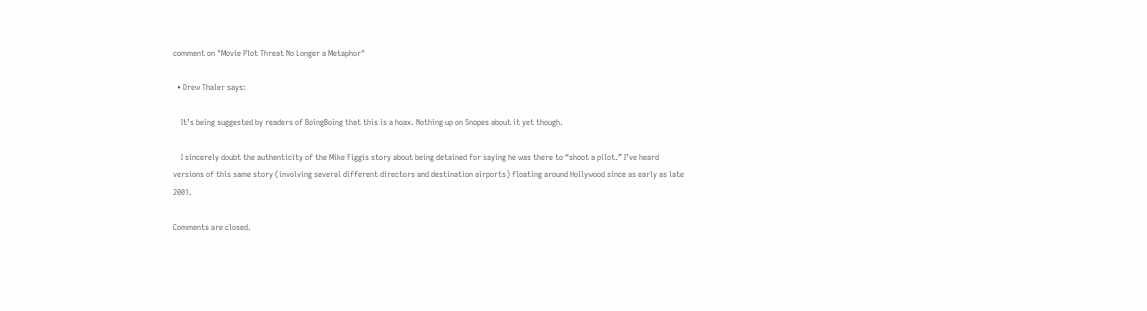comment on "Movie Plot Threat No Longer a Metaphor"

  • Drew Thaler says:

    It’s being suggested by readers of BoingBoing that this is a hoax. Nothing up on Snopes about it yet though.

    I sincerely doubt the authenticity of the Mike Figgis story about being detained for saying he was there to “shoot a pilot.” I’ve heard versions of this same story (involving several different directors and destination airports) floating around Hollywood since as early as late 2001.

Comments are closed.